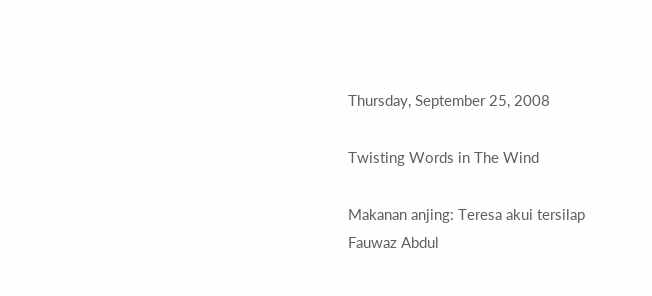Thursday, September 25, 2008

Twisting Words in The Wind

Makanan anjing: Teresa akui tersilap
Fauwaz Abdul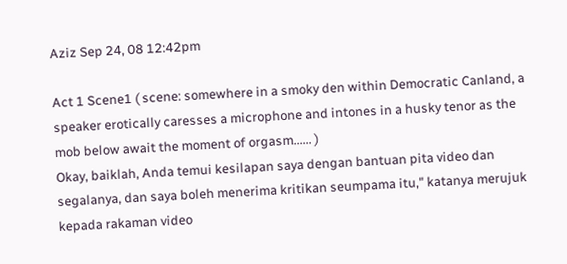Aziz Sep 24, 08 12:42pm

Act 1 Scene1 ( scene: somewhere in a smoky den within Democratic Canland, a speaker erotically caresses a microphone and intones in a husky tenor as the mob below await the moment of orgasm...... )
Okay, baiklah, Anda temui kesilapan saya dengan bantuan pita video dan segalanya, dan saya boleh menerima kritikan seumpama itu," katanya merujuk kepada rakaman video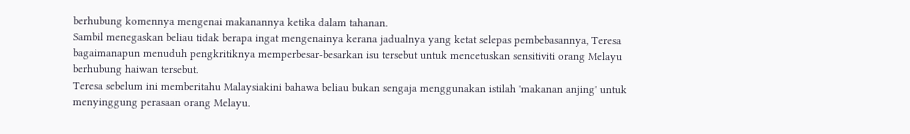berhubung komennya mengenai makanannya ketika dalam tahanan.
Sambil menegaskan beliau tidak berapa ingat mengenainya kerana jadualnya yang ketat selepas pembebasannya, Teresa bagaimanapun menuduh pengkritiknya memperbesar-besarkan isu tersebut untuk mencetuskan sensitiviti orang Melayu berhubung haiwan tersebut.
Teresa sebelum ini memberitahu Malaysiakini bahawa beliau bukan sengaja menggunakan istilah 'makanan anjing' untuk menyinggung perasaan orang Melayu.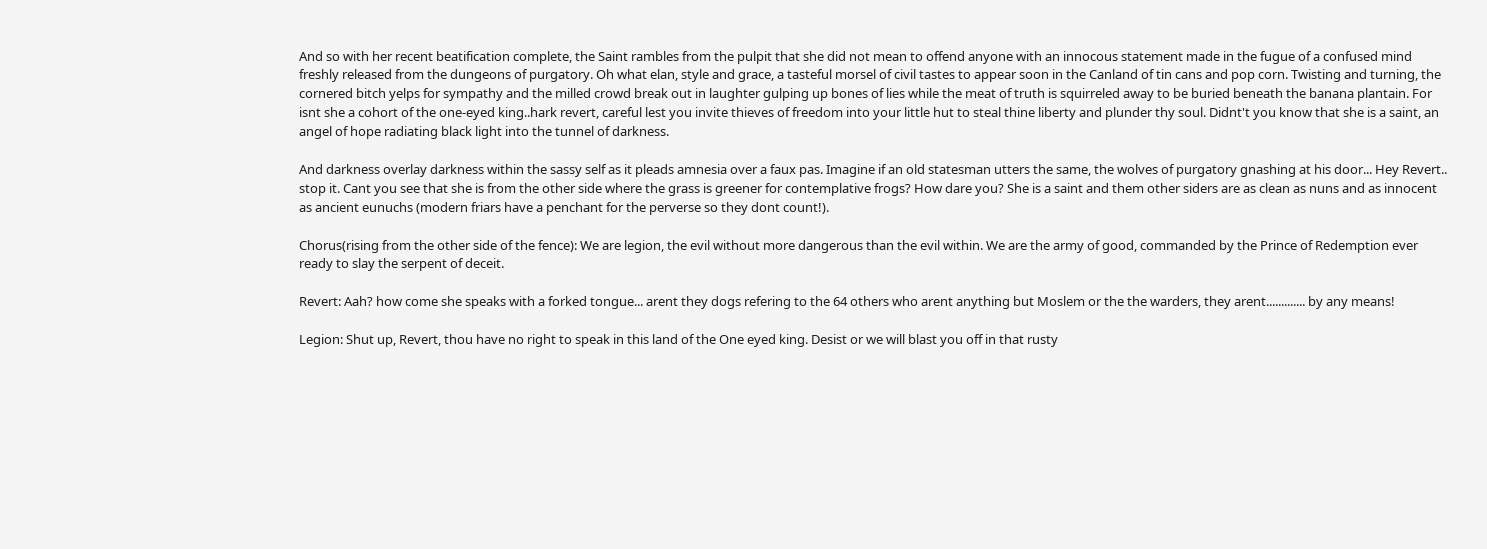And so with her recent beatification complete, the Saint rambles from the pulpit that she did not mean to offend anyone with an innocous statement made in the fugue of a confused mind freshly released from the dungeons of purgatory. Oh what elan, style and grace, a tasteful morsel of civil tastes to appear soon in the Canland of tin cans and pop corn. Twisting and turning, the cornered bitch yelps for sympathy and the milled crowd break out in laughter gulping up bones of lies while the meat of truth is squirreled away to be buried beneath the banana plantain. For isnt she a cohort of the one-eyed king..hark revert, careful lest you invite thieves of freedom into your little hut to steal thine liberty and plunder thy soul. Didnt't you know that she is a saint, an angel of hope radiating black light into the tunnel of darkness.

And darkness overlay darkness within the sassy self as it pleads amnesia over a faux pas. Imagine if an old statesman utters the same, the wolves of purgatory gnashing at his door... Hey Revert.. stop it. Cant you see that she is from the other side where the grass is greener for contemplative frogs? How dare you? She is a saint and them other siders are as clean as nuns and as innocent as ancient eunuchs (modern friars have a penchant for the perverse so they dont count!).

Chorus(rising from the other side of the fence): We are legion, the evil without more dangerous than the evil within. We are the army of good, commanded by the Prince of Redemption ever ready to slay the serpent of deceit.

Revert: Aah? how come she speaks with a forked tongue... arent they dogs refering to the 64 others who arent anything but Moslem or the the warders, they arent............. by any means!

Legion: Shut up, Revert, thou have no right to speak in this land of the One eyed king. Desist or we will blast you off in that rusty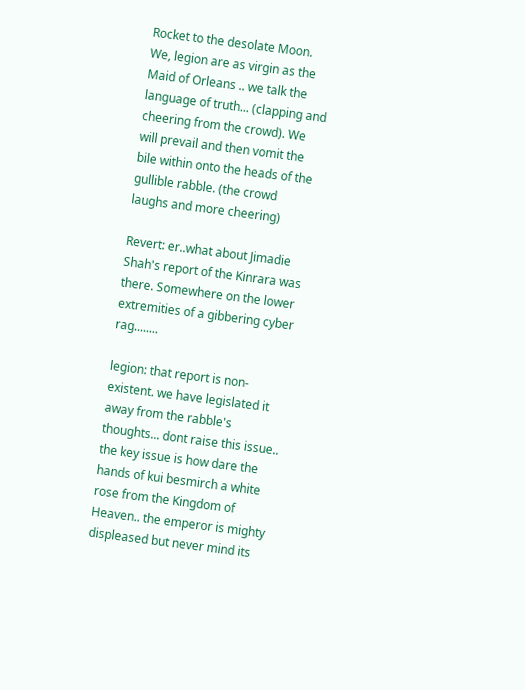Rocket to the desolate Moon. We, legion are as virgin as the Maid of Orleans .. we talk the language of truth... (clapping and cheering from the crowd). We will prevail and then vomit the bile within onto the heads of the gullible rabble. (the crowd laughs and more cheering)

Revert: er..what about Jimadie Shah's report of the Kinrara was there. Somewhere on the lower extremities of a gibbering cyber rag........

legion: that report is non-existent. we have legislated it away from the rabble's thoughts... dont raise this issue.. the key issue is how dare the hands of kui besmirch a white rose from the Kingdom of Heaven.. the emperor is mighty displeased but never mind its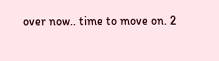over now.. time to move on. 2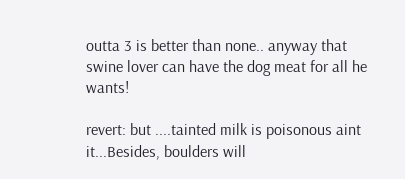outta 3 is better than none.. anyway that swine lover can have the dog meat for all he wants!

revert: but ....tainted milk is poisonous aint it...Besides, boulders will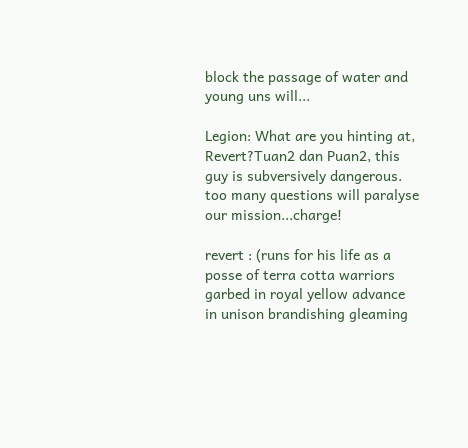block the passage of water and young uns will...

Legion: What are you hinting at, Revert?Tuan2 dan Puan2, this guy is subversively dangerous. too many questions will paralyse our mission...charge!

revert : (runs for his life as a posse of terra cotta warriors garbed in royal yellow advance in unison brandishing gleaming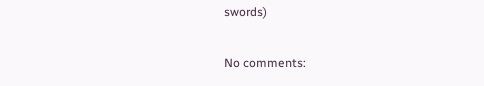swords)

No comments: